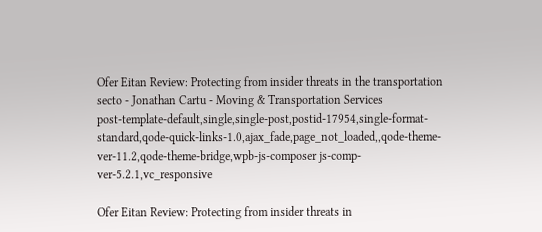Ofer Eitan Review: Protecting from insider threats in the transportation secto - Jonathan Cartu - Moving & Transportation Services
post-template-default,single,single-post,postid-17954,single-format-standard,qode-quick-links-1.0,ajax_fade,page_not_loaded,,qode-theme-ver-11.2,qode-theme-bridge,wpb-js-composer js-comp-ver-5.2.1,vc_responsive

Ofer Eitan Review: Protecting from insider threats in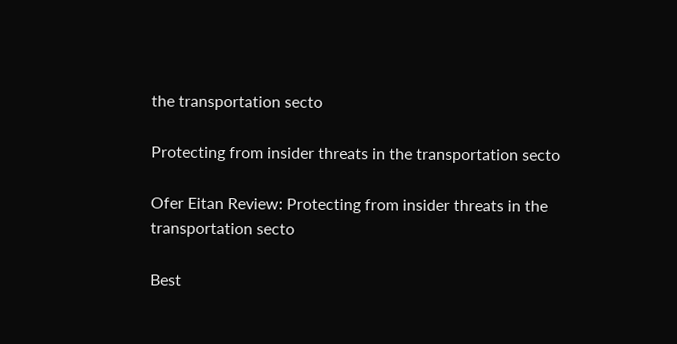the transportation secto

Protecting from insider threats in the transportation secto

Ofer Eitan Review: Protecting from insider threats in the transportation secto

Best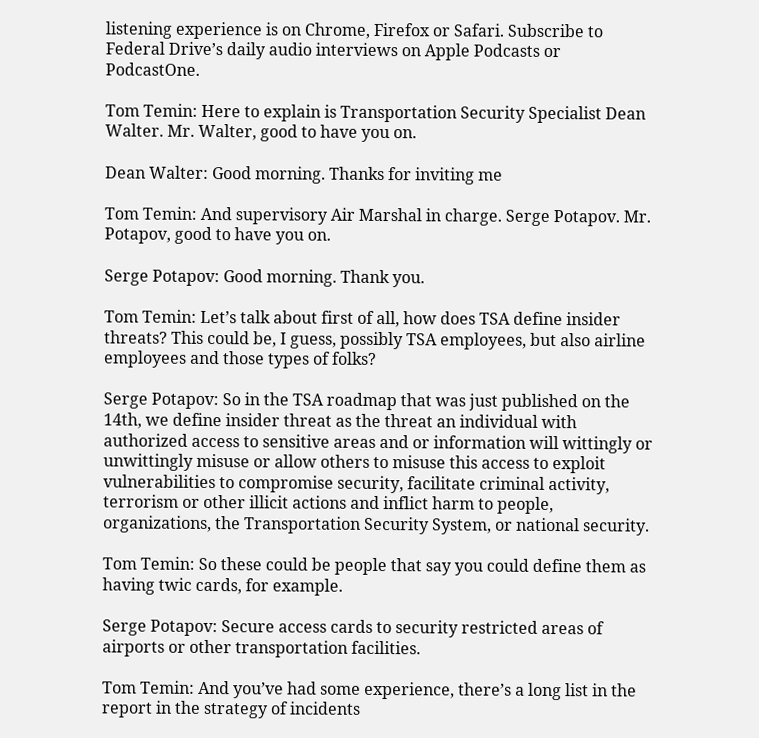listening experience is on Chrome, Firefox or Safari. Subscribe to Federal Drive’s daily audio interviews on Apple Podcasts or PodcastOne.

Tom Temin: Here to explain is Transportation Security Specialist Dean Walter. Mr. Walter, good to have you on.

Dean Walter: Good morning. Thanks for inviting me

Tom Temin: And supervisory Air Marshal in charge. Serge Potapov. Mr. Potapov, good to have you on.

Serge Potapov: Good morning. Thank you.

Tom Temin: Let’s talk about first of all, how does TSA define insider threats? This could be, I guess, possibly TSA employees, but also airline employees and those types of folks?

Serge Potapov: So in the TSA roadmap that was just published on the 14th, we define insider threat as the threat an individual with authorized access to sensitive areas and or information will wittingly or unwittingly misuse or allow others to misuse this access to exploit vulnerabilities to compromise security, facilitate criminal activity, terrorism or other illicit actions and inflict harm to people, organizations, the Transportation Security System, or national security.

Tom Temin: So these could be people that say you could define them as having twic cards, for example.

Serge Potapov: Secure access cards to security restricted areas of airports or other transportation facilities.

Tom Temin: And you’ve had some experience, there’s a long list in the report in the strategy of incidents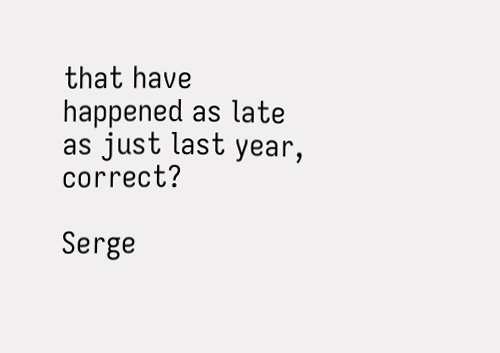that have happened as late as just last year, correct?

Serge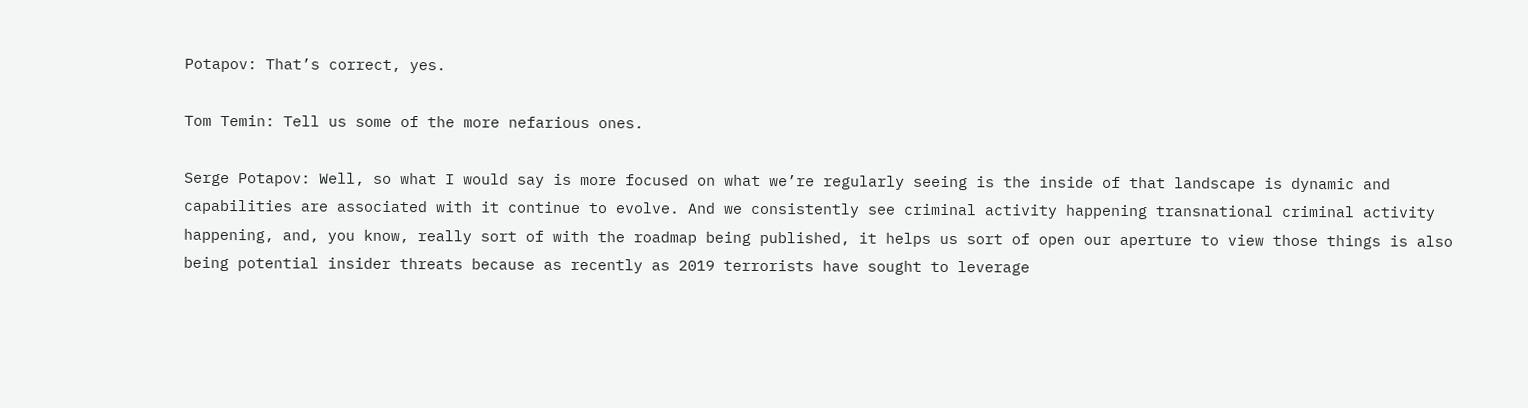Potapov: That’s correct, yes.

Tom Temin: Tell us some of the more nefarious ones.

Serge Potapov: Well, so what I would say is more focused on what we’re regularly seeing is the inside of that landscape is dynamic and capabilities are associated with it continue to evolve. And we consistently see criminal activity happening transnational criminal activity happening, and, you know, really sort of with the roadmap being published, it helps us sort of open our aperture to view those things is also being potential insider threats because as recently as 2019 terrorists have sought to leverage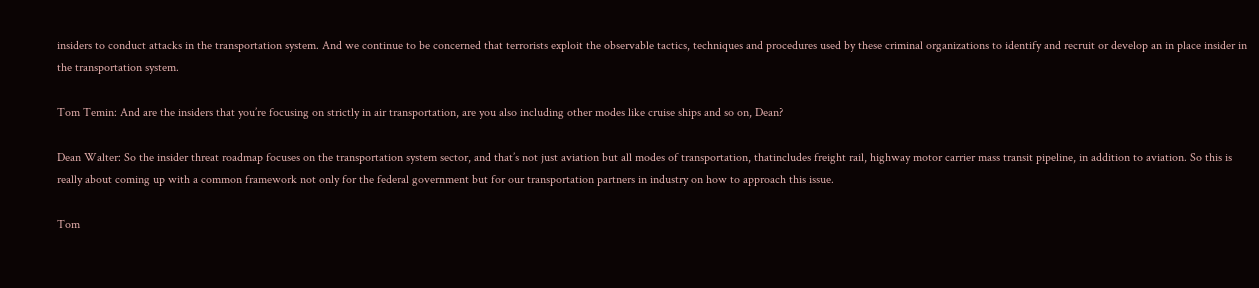insiders to conduct attacks in the transportation system. And we continue to be concerned that terrorists exploit the observable tactics, techniques and procedures used by these criminal organizations to identify and recruit or develop an in place insider in the transportation system.

Tom Temin: And are the insiders that you’re focusing on strictly in air transportation, are you also including other modes like cruise ships and so on, Dean?

Dean Walter: So the insider threat roadmap focuses on the transportation system sector, and that’s not just aviation but all modes of transportation, thatincludes freight rail, highway motor carrier mass transit pipeline, in addition to aviation. So this is really about coming up with a common framework not only for the federal government but for our transportation partners in industry on how to approach this issue.

Tom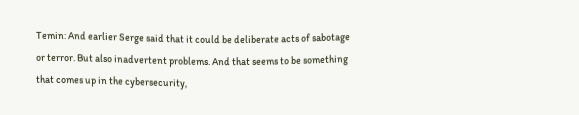Temin: And earlier Serge said that it could be deliberate acts of sabotage or terror. But also inadvertent problems. And that seems to be something that comes up in the cybersecurity,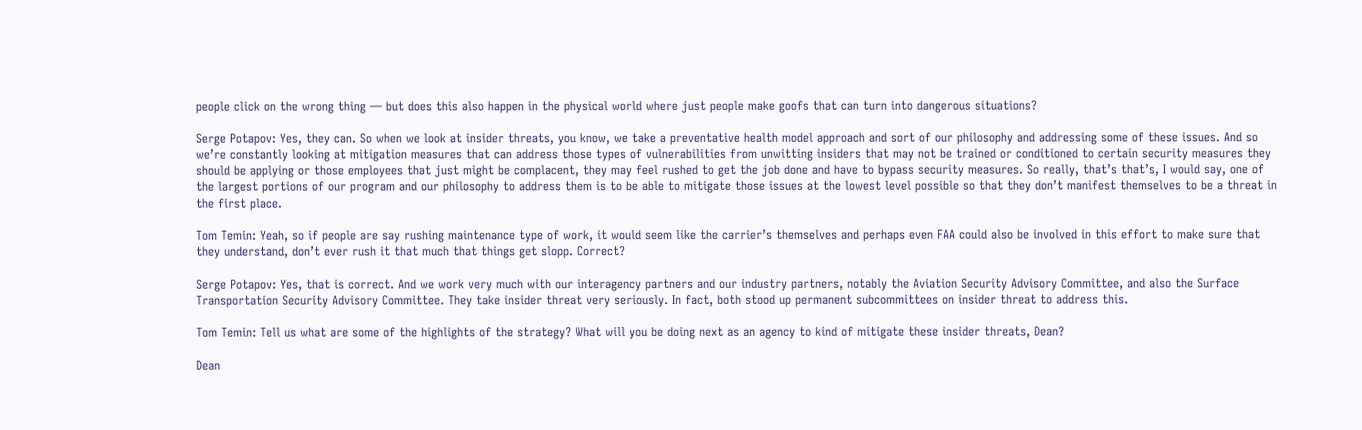people click on the wrong thing — but does this also happen in the physical world where just people make goofs that can turn into dangerous situations?

Serge Potapov: Yes, they can. So when we look at insider threats, you know, we take a preventative health model approach and sort of our philosophy and addressing some of these issues. And so we’re constantly looking at mitigation measures that can address those types of vulnerabilities from unwitting insiders that may not be trained or conditioned to certain security measures they should be applying or those employees that just might be complacent, they may feel rushed to get the job done and have to bypass security measures. So really, that’s that’s, I would say, one of the largest portions of our program and our philosophy to address them is to be able to mitigate those issues at the lowest level possible so that they don’t manifest themselves to be a threat in the first place.

Tom Temin: Yeah, so if people are say rushing maintenance type of work, it would seem like the carrier’s themselves and perhaps even FAA could also be involved in this effort to make sure that they understand, don’t ever rush it that much that things get slopp. Correct?

Serge Potapov: Yes, that is correct. And we work very much with our interagency partners and our industry partners, notably the Aviation Security Advisory Committee, and also the Surface Transportation Security Advisory Committee. They take insider threat very seriously. In fact, both stood up permanent subcommittees on insider threat to address this.

Tom Temin: Tell us what are some of the highlights of the strategy? What will you be doing next as an agency to kind of mitigate these insider threats, Dean?

Dean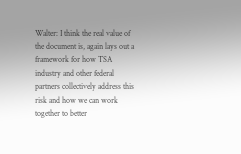Walter: I think the real value of the document is, again lays out a framework for how TSA industry and other federal partners collectively address this risk and how we can work together to better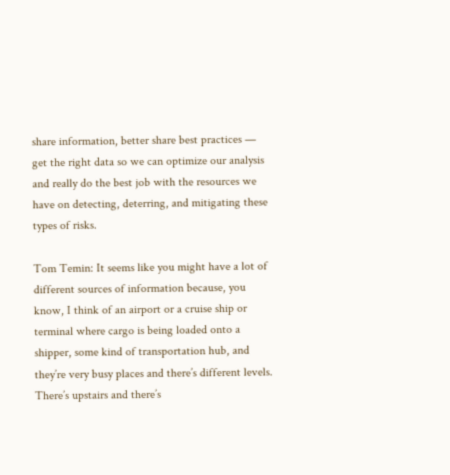share information, better share best practices — get the right data so we can optimize our analysis and really do the best job with the resources we have on detecting, deterring, and mitigating these types of risks.

Tom Temin: It seems like you might have a lot of different sources of information because, you know, I think of an airport or a cruise ship or terminal where cargo is being loaded onto a shipper, some kind of transportation hub, and they’re very busy places and there’s different levels. There’s upstairs and there’s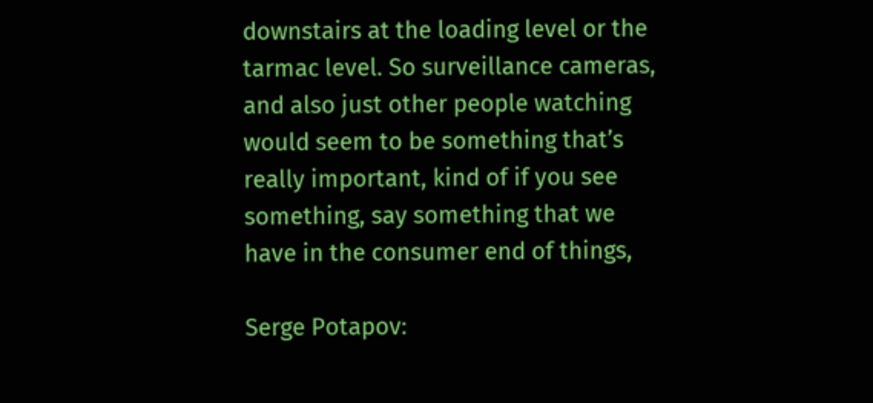downstairs at the loading level or the tarmac level. So surveillance cameras, and also just other people watching would seem to be something that’s really important, kind of if you see something, say something that we have in the consumer end of things,

Serge Potapov: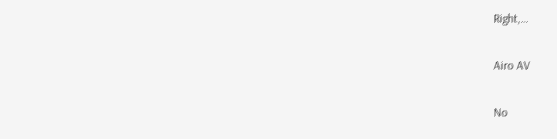Right,…

Airo AV

No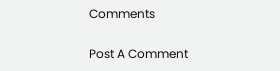Comments

Post A Comment